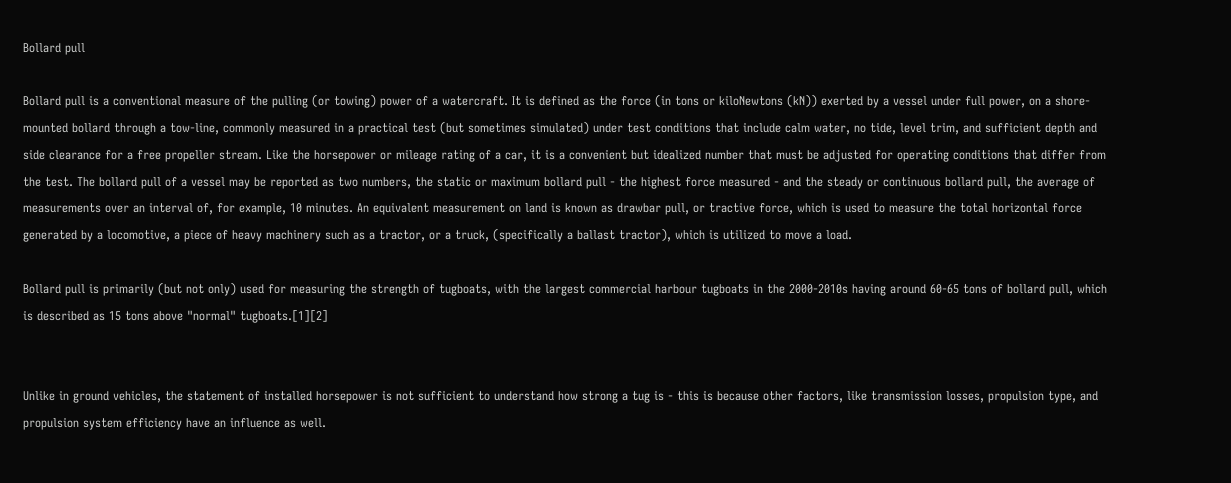Bollard pull

Bollard pull is a conventional measure of the pulling (or towing) power of a watercraft. It is defined as the force (in tons or kiloNewtons (kN)) exerted by a vessel under full power, on a shore-mounted bollard through a tow-line, commonly measured in a practical test (but sometimes simulated) under test conditions that include calm water, no tide, level trim, and sufficient depth and side clearance for a free propeller stream. Like the horsepower or mileage rating of a car, it is a convenient but idealized number that must be adjusted for operating conditions that differ from the test. The bollard pull of a vessel may be reported as two numbers, the static or maximum bollard pull - the highest force measured - and the steady or continuous bollard pull, the average of measurements over an interval of, for example, 10 minutes. An equivalent measurement on land is known as drawbar pull, or tractive force, which is used to measure the total horizontal force generated by a locomotive, a piece of heavy machinery such as a tractor, or a truck, (specifically a ballast tractor), which is utilized to move a load.

Bollard pull is primarily (but not only) used for measuring the strength of tugboats, with the largest commercial harbour tugboats in the 2000-2010s having around 60-65 tons of bollard pull, which is described as 15 tons above "normal" tugboats.[1][2]


Unlike in ground vehicles, the statement of installed horsepower is not sufficient to understand how strong a tug is - this is because other factors, like transmission losses, propulsion type, and propulsion system efficiency have an influence as well.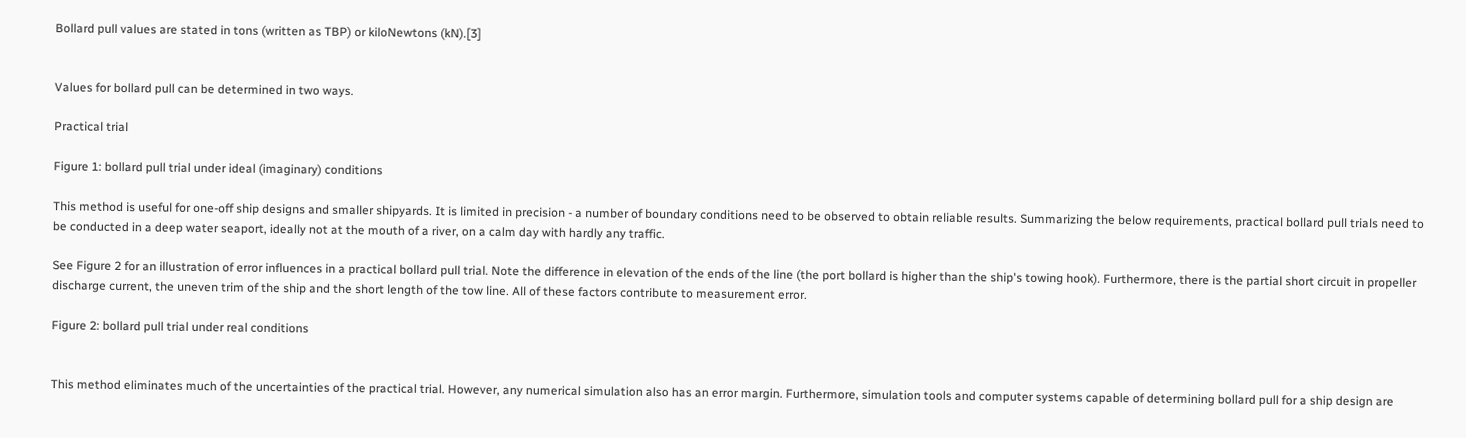Bollard pull values are stated in tons (written as TBP) or kiloNewtons (kN).[3]


Values for bollard pull can be determined in two ways.

Practical trial

Figure 1: bollard pull trial under ideal (imaginary) conditions

This method is useful for one-off ship designs and smaller shipyards. It is limited in precision - a number of boundary conditions need to be observed to obtain reliable results. Summarizing the below requirements, practical bollard pull trials need to be conducted in a deep water seaport, ideally not at the mouth of a river, on a calm day with hardly any traffic.

See Figure 2 for an illustration of error influences in a practical bollard pull trial. Note the difference in elevation of the ends of the line (the port bollard is higher than the ship's towing hook). Furthermore, there is the partial short circuit in propeller discharge current, the uneven trim of the ship and the short length of the tow line. All of these factors contribute to measurement error.

Figure 2: bollard pull trial under real conditions


This method eliminates much of the uncertainties of the practical trial. However, any numerical simulation also has an error margin. Furthermore, simulation tools and computer systems capable of determining bollard pull for a ship design are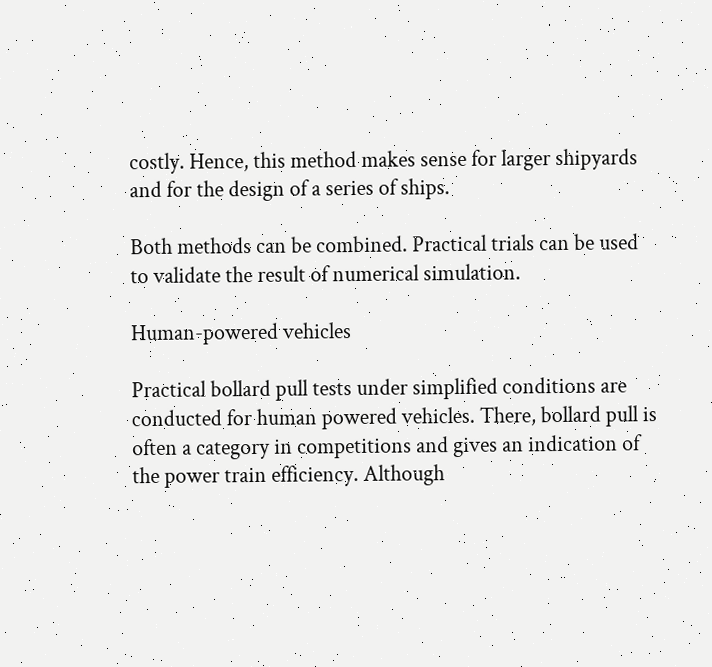costly. Hence, this method makes sense for larger shipyards and for the design of a series of ships.

Both methods can be combined. Practical trials can be used to validate the result of numerical simulation.

Human-powered vehicles

Practical bollard pull tests under simplified conditions are conducted for human powered vehicles. There, bollard pull is often a category in competitions and gives an indication of the power train efficiency. Although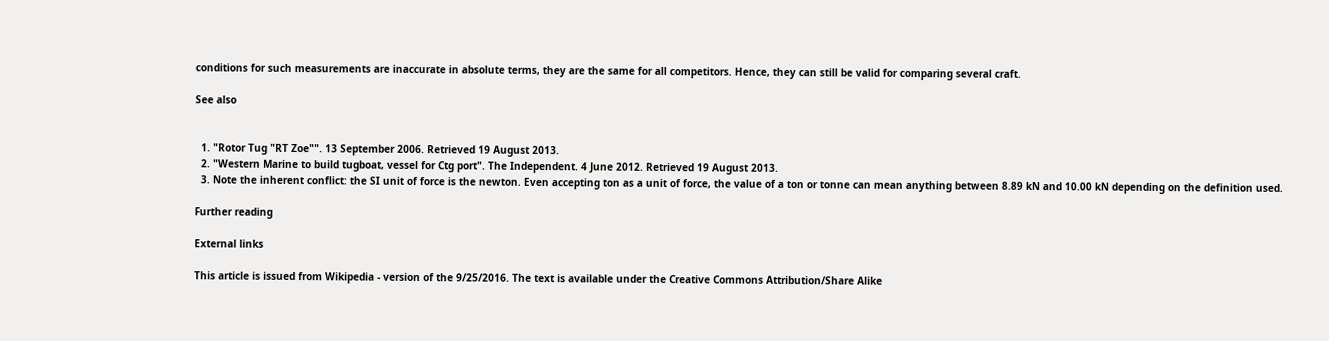conditions for such measurements are inaccurate in absolute terms, they are the same for all competitors. Hence, they can still be valid for comparing several craft.

See also


  1. "Rotor Tug "RT Zoe"". 13 September 2006. Retrieved 19 August 2013.
  2. "Western Marine to build tugboat, vessel for Ctg port". The Independent. 4 June 2012. Retrieved 19 August 2013.
  3. Note the inherent conflict: the SI unit of force is the newton. Even accepting ton as a unit of force, the value of a ton or tonne can mean anything between 8.89 kN and 10.00 kN depending on the definition used.

Further reading

External links

This article is issued from Wikipedia - version of the 9/25/2016. The text is available under the Creative Commons Attribution/Share Alike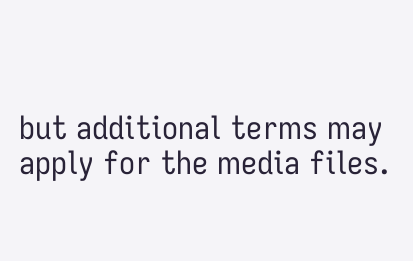but additional terms may apply for the media files.